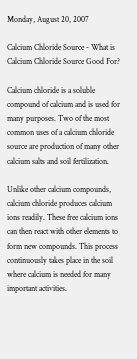Monday, August 20, 2007

Calcium Chloride Source - What is Calcium Chloride Source Good For?

Calcium chloride is a soluble compound of calcium and is used for many purposes. Two of the most common uses of a calcium chloride source are production of many other calcium salts and soil fertilization.

Unlike other calcium compounds, calcium chloride produces calcium ions readily. These free calcium ions can then react with other elements to form new compounds. This process continuously takes place in the soil where calcium is needed for many important activities.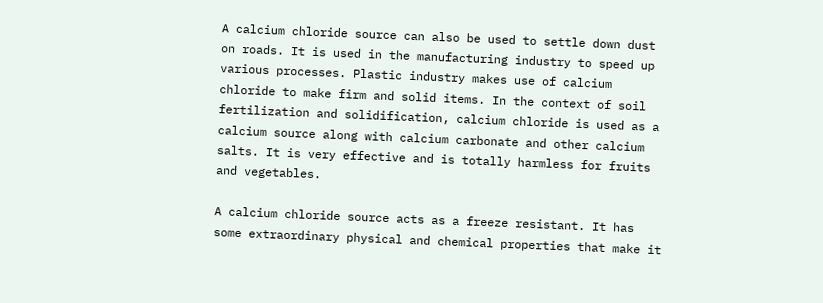A calcium chloride source can also be used to settle down dust on roads. It is used in the manufacturing industry to speed up various processes. Plastic industry makes use of calcium chloride to make firm and solid items. In the context of soil fertilization and solidification, calcium chloride is used as a calcium source along with calcium carbonate and other calcium salts. It is very effective and is totally harmless for fruits and vegetables.

A calcium chloride source acts as a freeze resistant. It has some extraordinary physical and chemical properties that make it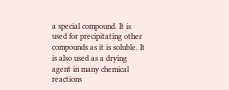a special compound. It is used for precipitating other compounds as it is soluble. It is also used as a drying agent in many chemical reactions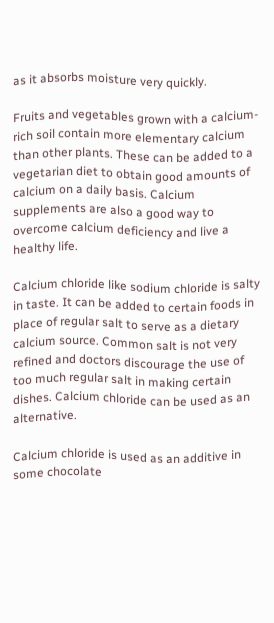as it absorbs moisture very quickly.

Fruits and vegetables grown with a calcium-rich soil contain more elementary calcium than other plants. These can be added to a vegetarian diet to obtain good amounts of calcium on a daily basis. Calcium supplements are also a good way to overcome calcium deficiency and live a healthy life.

Calcium chloride like sodium chloride is salty in taste. It can be added to certain foods in place of regular salt to serve as a dietary calcium source. Common salt is not very refined and doctors discourage the use of too much regular salt in making certain dishes. Calcium chloride can be used as an alternative.

Calcium chloride is used as an additive in some chocolate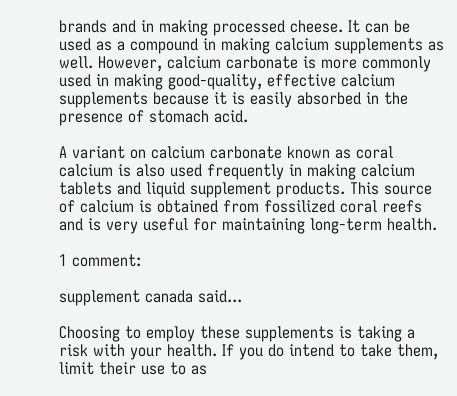brands and in making processed cheese. It can be used as a compound in making calcium supplements as well. However, calcium carbonate is more commonly used in making good-quality, effective calcium supplements because it is easily absorbed in the presence of stomach acid.

A variant on calcium carbonate known as coral calcium is also used frequently in making calcium tablets and liquid supplement products. This source of calcium is obtained from fossilized coral reefs and is very useful for maintaining long-term health.

1 comment:

supplement canada said...

Choosing to employ these supplements is taking a risk with your health. If you do intend to take them, limit their use to as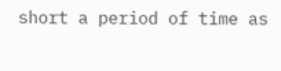short a period of time as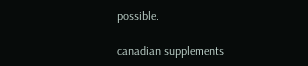possible.

canadian supplements